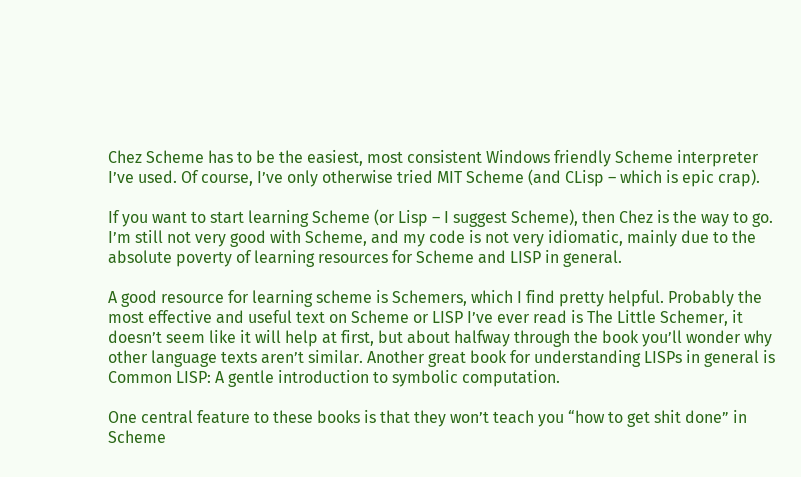Chez Scheme has to be the easiest, most consistent Windows friendly Scheme interpreter I’ve used. Of course, I’ve only otherwise tried MIT Scheme (and CLisp – which is epic crap).

If you want to start learning Scheme (or Lisp – I suggest Scheme), then Chez is the way to go. I’m still not very good with Scheme, and my code is not very idiomatic, mainly due to the absolute poverty of learning resources for Scheme and LISP in general.

A good resource for learning scheme is Schemers, which I find pretty helpful. Probably the most effective and useful text on Scheme or LISP I’ve ever read is The Little Schemer, it doesn’t seem like it will help at first, but about halfway through the book you’ll wonder why other language texts aren’t similar. Another great book for understanding LISPs in general is Common LISP: A gentle introduction to symbolic computation.

One central feature to these books is that they won’t teach you “how to get shit done” in Scheme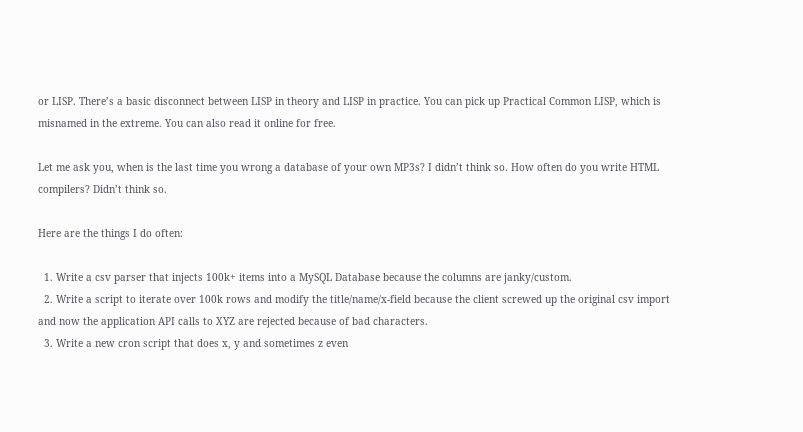or LISP. There’s a basic disconnect between LISP in theory and LISP in practice. You can pick up Practical Common LISP, which is misnamed in the extreme. You can also read it online for free.

Let me ask you, when is the last time you wrong a database of your own MP3s? I didn’t think so. How often do you write HTML compilers? Didn’t think so.

Here are the things I do often:

  1. Write a csv parser that injects 100k+ items into a MySQL Database because the columns are janky/custom.
  2. Write a script to iterate over 100k rows and modify the title/name/x-field because the client screwed up the original csv import and now the application API calls to XYZ are rejected because of bad characters.
  3. Write a new cron script that does x, y and sometimes z even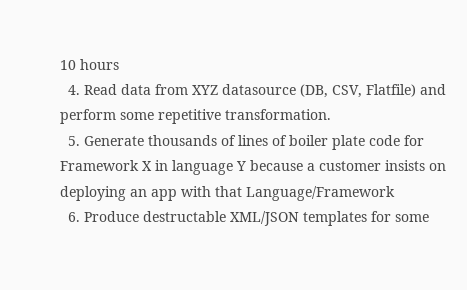10 hours
  4. Read data from XYZ datasource (DB, CSV, Flatfile) and perform some repetitive transformation.
  5. Generate thousands of lines of boiler plate code for Framework X in language Y because a customer insists on deploying an app with that Language/Framework
  6. Produce destructable XML/JSON templates for some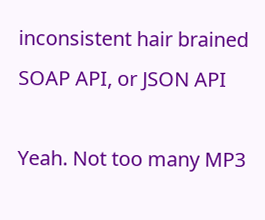inconsistent hair brained SOAP API, or JSON API

Yeah. Not too many MP3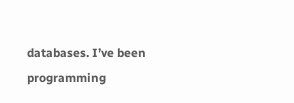databases. I’ve been programming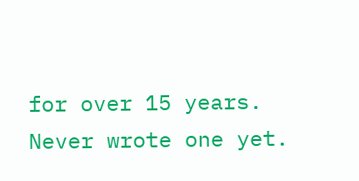for over 15 years. Never wrote one yet.